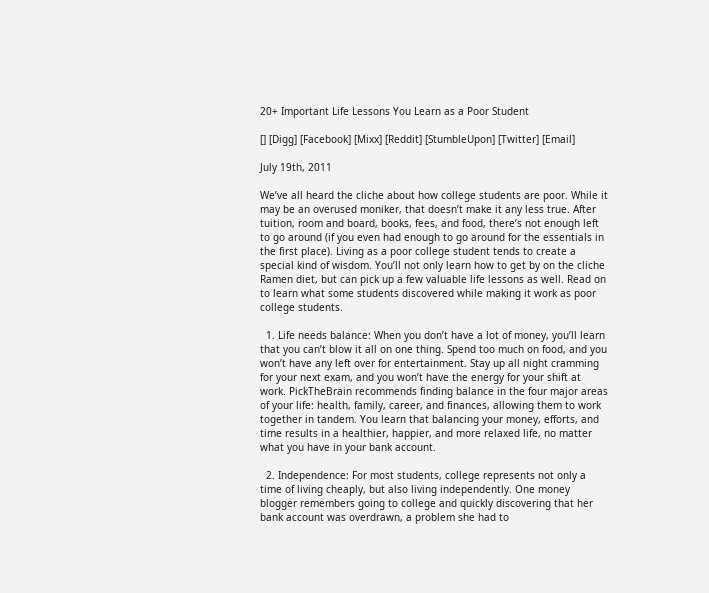20+ Important Life Lessons You Learn as a Poor Student

[] [Digg] [Facebook] [Mixx] [Reddit] [StumbleUpon] [Twitter] [Email]

July 19th, 2011

We’ve all heard the cliche about how college students are poor. While it may be an overused moniker, that doesn’t make it any less true. After tuition, room and board, books, fees, and food, there’s not enough left to go around (if you even had enough to go around for the essentials in the first place). Living as a poor college student tends to create a special kind of wisdom. You’ll not only learn how to get by on the cliche Ramen diet, but can pick up a few valuable life lessons as well. Read on to learn what some students discovered while making it work as poor college students.

  1. Life needs balance: When you don’t have a lot of money, you’ll learn that you can’t blow it all on one thing. Spend too much on food, and you won’t have any left over for entertainment. Stay up all night cramming for your next exam, and you won’t have the energy for your shift at work. PickTheBrain recommends finding balance in the four major areas of your life: health, family, career, and finances, allowing them to work together in tandem. You learn that balancing your money, efforts, and time results in a healthier, happier, and more relaxed life, no matter what you have in your bank account.

  2. Independence: For most students, college represents not only a time of living cheaply, but also living independently. One money blogger remembers going to college and quickly discovering that her bank account was overdrawn, a problem she had to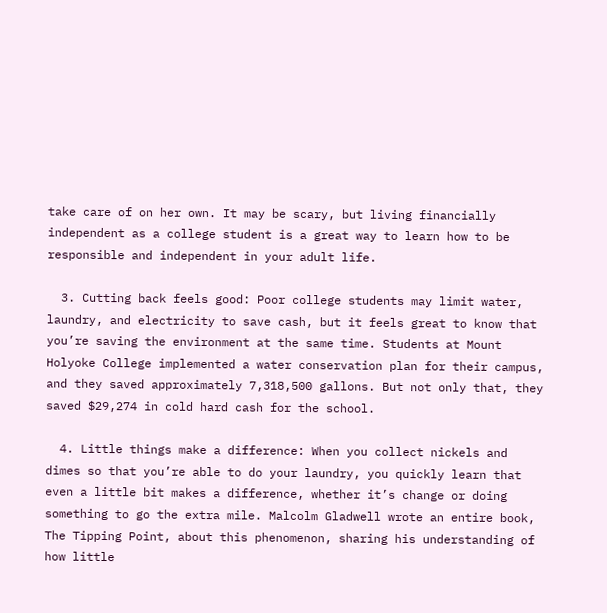take care of on her own. It may be scary, but living financially independent as a college student is a great way to learn how to be responsible and independent in your adult life.

  3. Cutting back feels good: Poor college students may limit water, laundry, and electricity to save cash, but it feels great to know that you’re saving the environment at the same time. Students at Mount Holyoke College implemented a water conservation plan for their campus, and they saved approximately 7,318,500 gallons. But not only that, they saved $29,274 in cold hard cash for the school.

  4. Little things make a difference: When you collect nickels and dimes so that you’re able to do your laundry, you quickly learn that even a little bit makes a difference, whether it’s change or doing something to go the extra mile. Malcolm Gladwell wrote an entire book, The Tipping Point, about this phenomenon, sharing his understanding of how little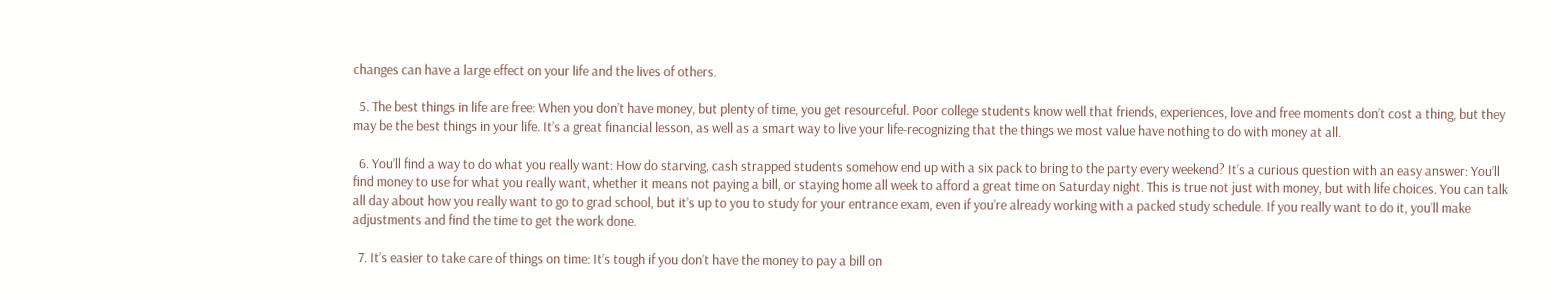changes can have a large effect on your life and the lives of others.

  5. The best things in life are free: When you don’t have money, but plenty of time, you get resourceful. Poor college students know well that friends, experiences, love and free moments don’t cost a thing, but they may be the best things in your life. It’s a great financial lesson, as well as a smart way to live your life-recognizing that the things we most value have nothing to do with money at all.

  6. You’ll find a way to do what you really want: How do starving, cash strapped students somehow end up with a six pack to bring to the party every weekend? It’s a curious question with an easy answer: You’ll find money to use for what you really want, whether it means not paying a bill, or staying home all week to afford a great time on Saturday night. This is true not just with money, but with life choices. You can talk all day about how you really want to go to grad school, but it’s up to you to study for your entrance exam, even if you’re already working with a packed study schedule. If you really want to do it, you’ll make adjustments and find the time to get the work done.

  7. It’s easier to take care of things on time: It’s tough if you don’t have the money to pay a bill on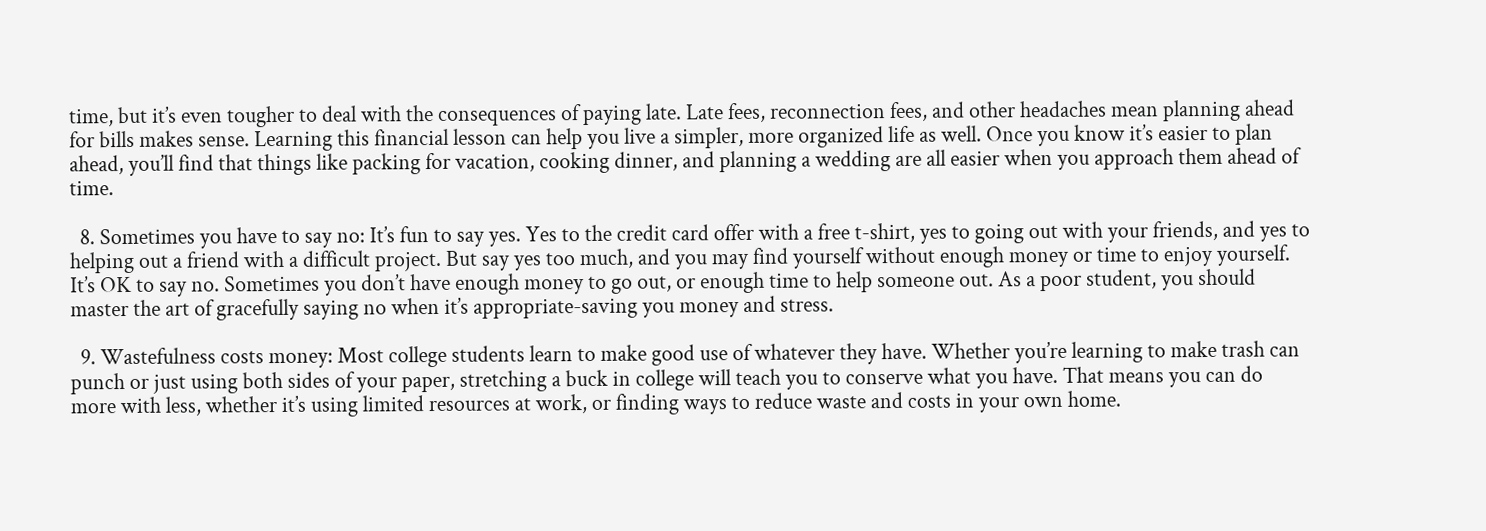time, but it’s even tougher to deal with the consequences of paying late. Late fees, reconnection fees, and other headaches mean planning ahead for bills makes sense. Learning this financial lesson can help you live a simpler, more organized life as well. Once you know it’s easier to plan ahead, you’ll find that things like packing for vacation, cooking dinner, and planning a wedding are all easier when you approach them ahead of time.

  8. Sometimes you have to say no: It’s fun to say yes. Yes to the credit card offer with a free t-shirt, yes to going out with your friends, and yes to helping out a friend with a difficult project. But say yes too much, and you may find yourself without enough money or time to enjoy yourself. It’s OK to say no. Sometimes you don’t have enough money to go out, or enough time to help someone out. As a poor student, you should master the art of gracefully saying no when it’s appropriate-saving you money and stress.

  9. Wastefulness costs money: Most college students learn to make good use of whatever they have. Whether you’re learning to make trash can punch or just using both sides of your paper, stretching a buck in college will teach you to conserve what you have. That means you can do more with less, whether it’s using limited resources at work, or finding ways to reduce waste and costs in your own home.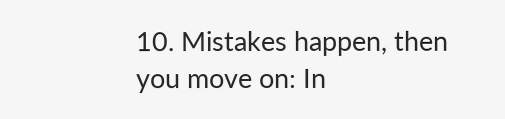10. Mistakes happen, then you move on: In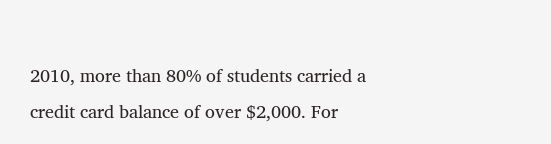2010, more than 80% of students carried a credit card balance of over $2,000. For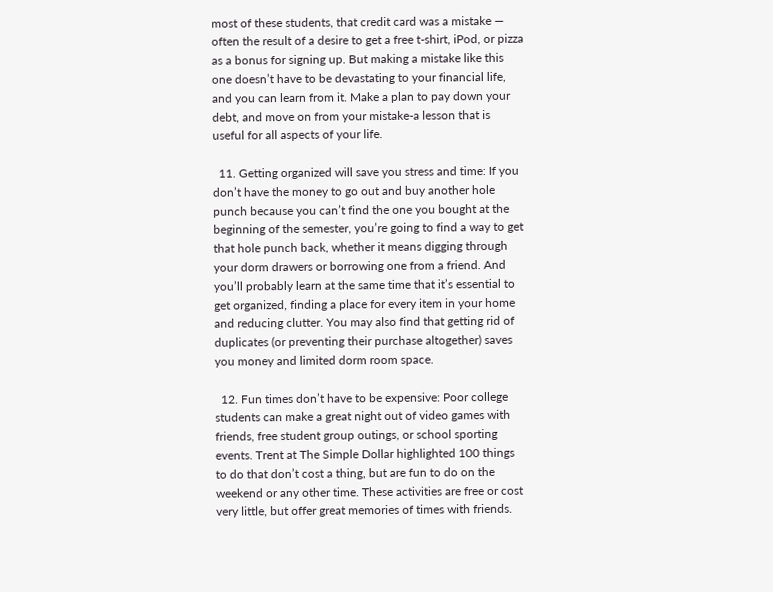most of these students, that credit card was a mistake — often the result of a desire to get a free t-shirt, iPod, or pizza as a bonus for signing up. But making a mistake like this one doesn’t have to be devastating to your financial life, and you can learn from it. Make a plan to pay down your debt, and move on from your mistake-a lesson that is useful for all aspects of your life.

  11. Getting organized will save you stress and time: If you don’t have the money to go out and buy another hole punch because you can’t find the one you bought at the beginning of the semester, you’re going to find a way to get that hole punch back, whether it means digging through your dorm drawers or borrowing one from a friend. And you’ll probably learn at the same time that it’s essential to get organized, finding a place for every item in your home and reducing clutter. You may also find that getting rid of duplicates (or preventing their purchase altogether) saves you money and limited dorm room space.

  12. Fun times don’t have to be expensive: Poor college students can make a great night out of video games with friends, free student group outings, or school sporting events. Trent at The Simple Dollar highlighted 100 things to do that don’t cost a thing, but are fun to do on the weekend or any other time. These activities are free or cost very little, but offer great memories of times with friends.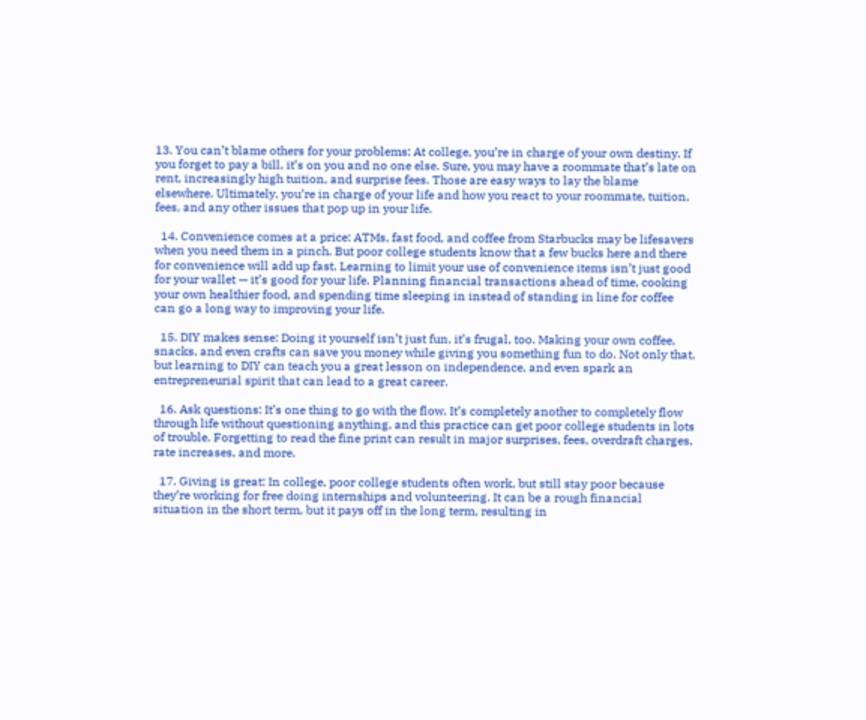13. You can’t blame others for your problems: At college, you’re in charge of your own destiny. If you forget to pay a bill, it’s on you and no one else. Sure, you may have a roommate that’s late on rent, increasingly high tuition, and surprise fees. Those are easy ways to lay the blame elsewhere. Ultimately, you’re in charge of your life and how you react to your roommate, tuition, fees, and any other issues that pop up in your life.

  14. Convenience comes at a price: ATMs, fast food, and coffee from Starbucks may be lifesavers when you need them in a pinch. But poor college students know that a few bucks here and there for convenience will add up fast. Learning to limit your use of convenience items isn’t just good for your wallet — it’s good for your life. Planning financial transactions ahead of time, cooking your own healthier food, and spending time sleeping in instead of standing in line for coffee can go a long way to improving your life.

  15. DIY makes sense: Doing it yourself isn’t just fun, it’s frugal, too. Making your own coffee, snacks, and even crafts can save you money while giving you something fun to do. Not only that, but learning to DIY can teach you a great lesson on independence, and even spark an entrepreneurial spirit that can lead to a great career.

  16. Ask questions: It’s one thing to go with the flow. It’s completely another to completely flow through life without questioning anything, and this practice can get poor college students in lots of trouble. Forgetting to read the fine print can result in major surprises, fees, overdraft charges, rate increases, and more.

  17. Giving is great: In college, poor college students often work, but still stay poor because they’re working for free doing internships and volunteering. It can be a rough financial situation in the short term, but it pays off in the long term, resulting in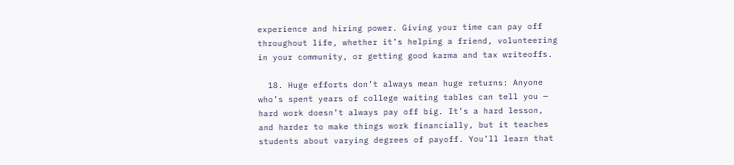experience and hiring power. Giving your time can pay off throughout life, whether it’s helping a friend, volunteering in your community, or getting good karma and tax writeoffs.

  18. Huge efforts don’t always mean huge returns: Anyone who’s spent years of college waiting tables can tell you — hard work doesn’t always pay off big. It’s a hard lesson, and harder to make things work financially, but it teaches students about varying degrees of payoff. You’ll learn that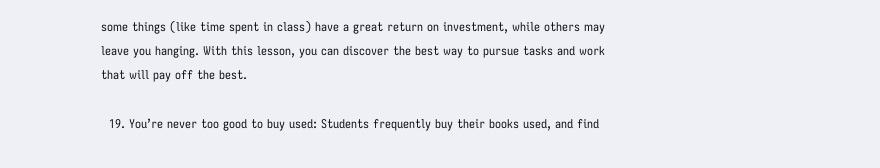some things (like time spent in class) have a great return on investment, while others may leave you hanging. With this lesson, you can discover the best way to pursue tasks and work that will pay off the best.

  19. You’re never too good to buy used: Students frequently buy their books used, and find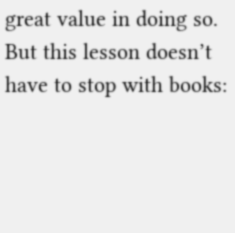great value in doing so. But this lesson doesn’t have to stop with books: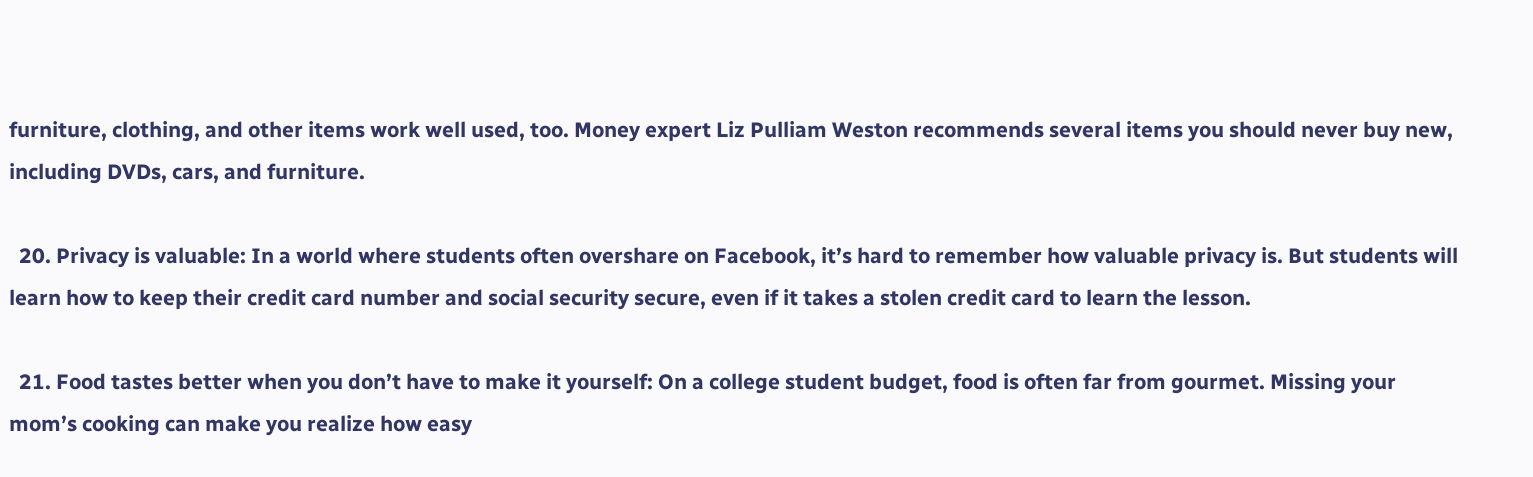furniture, clothing, and other items work well used, too. Money expert Liz Pulliam Weston recommends several items you should never buy new, including DVDs, cars, and furniture.

  20. Privacy is valuable: In a world where students often overshare on Facebook, it’s hard to remember how valuable privacy is. But students will learn how to keep their credit card number and social security secure, even if it takes a stolen credit card to learn the lesson.

  21. Food tastes better when you don’t have to make it yourself: On a college student budget, food is often far from gourmet. Missing your mom’s cooking can make you realize how easy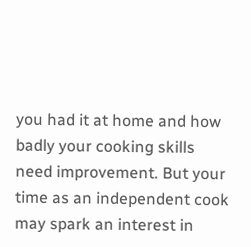you had it at home and how badly your cooking skills need improvement. But your time as an independent cook may spark an interest in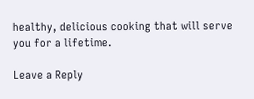healthy, delicious cooking that will serve you for a lifetime.

Leave a Reply